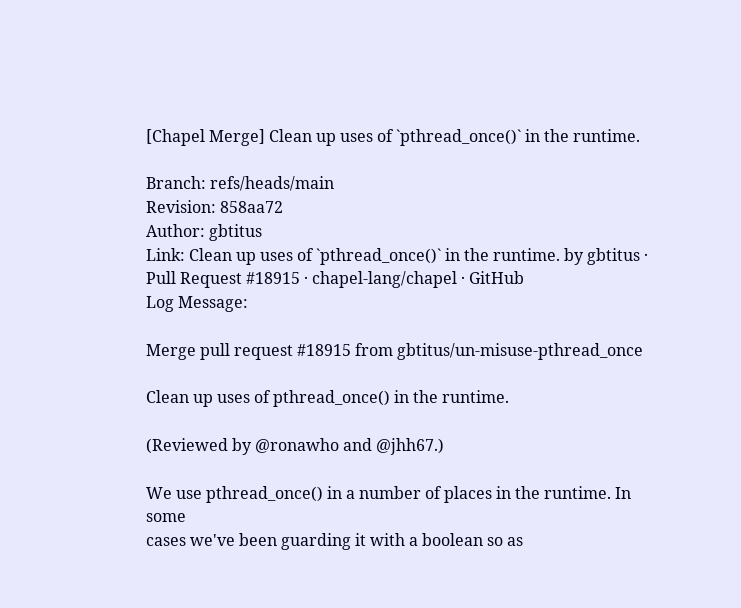[Chapel Merge] Clean up uses of `pthread_once()` in the runtime.

Branch: refs/heads/main
Revision: 858aa72
Author: gbtitus
Link: Clean up uses of `pthread_once()` in the runtime. by gbtitus · Pull Request #18915 · chapel-lang/chapel · GitHub
Log Message:

Merge pull request #18915 from gbtitus/un-misuse-pthread_once

Clean up uses of pthread_once() in the runtime.

(Reviewed by @ronawho and @jhh67.)

We use pthread_once() in a number of places in the runtime. In some
cases we've been guarding it with a boolean so as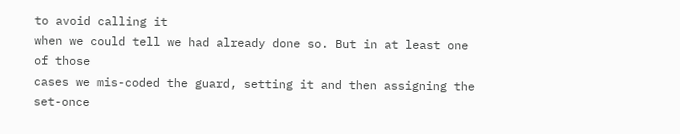to avoid calling it
when we could tell we had already done so. But in at least one of those
cases we mis-coded the guard, setting it and then assigning the set-once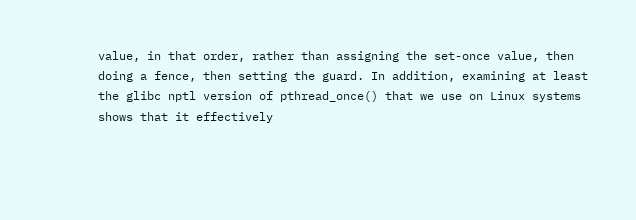value, in that order, rather than assigning the set-once value, then
doing a fence, then setting the guard. In addition, examining at least
the glibc nptl version of pthread_once() that we use on Linux systems
shows that it effectively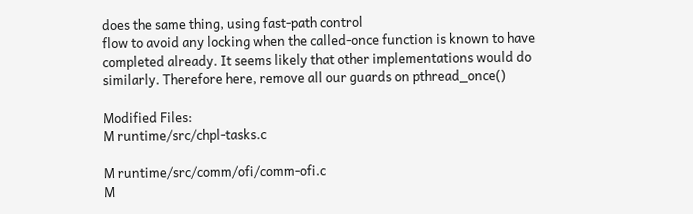does the same thing, using fast-path control
flow to avoid any locking when the called-once function is known to have
completed already. It seems likely that other implementations would do
similarly. Therefore here, remove all our guards on pthread_once()

Modified Files:
M runtime/src/chpl-tasks.c

M runtime/src/comm/ofi/comm-ofi.c
M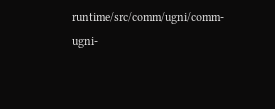runtime/src/comm/ugni/comm-ugni-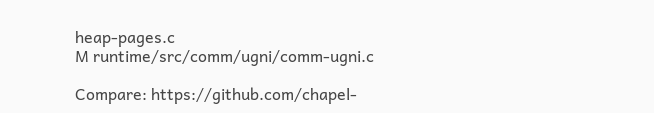heap-pages.c
M runtime/src/comm/ugni/comm-ugni.c

Compare: https://github.com/chapel-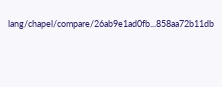lang/chapel/compare/26ab9e1ad0fb...858aa72b11db